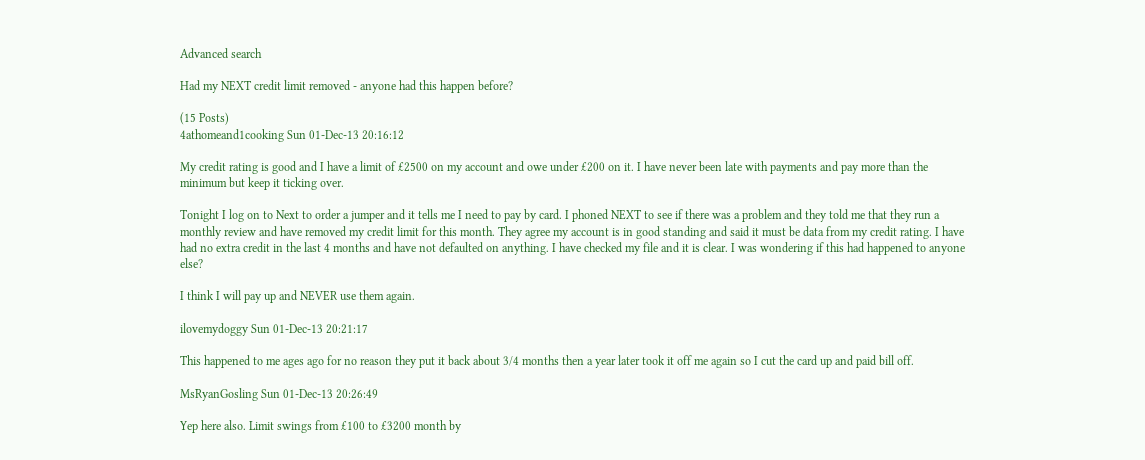Advanced search

Had my NEXT credit limit removed - anyone had this happen before?

(15 Posts)
4athomeand1cooking Sun 01-Dec-13 20:16:12

My credit rating is good and I have a limit of £2500 on my account and owe under £200 on it. I have never been late with payments and pay more than the minimum but keep it ticking over.

Tonight I log on to Next to order a jumper and it tells me I need to pay by card. I phoned NEXT to see if there was a problem and they told me that they run a monthly review and have removed my credit limit for this month. They agree my account is in good standing and said it must be data from my credit rating. I have had no extra credit in the last 4 months and have not defaulted on anything. I have checked my file and it is clear. I was wondering if this had happened to anyone else?

I think I will pay up and NEVER use them again.

ilovemydoggy Sun 01-Dec-13 20:21:17

This happened to me ages ago for no reason they put it back about 3/4 months then a year later took it off me again so I cut the card up and paid bill off.

MsRyanGosling Sun 01-Dec-13 20:26:49

Yep here also. Limit swings from £100 to £3200 month by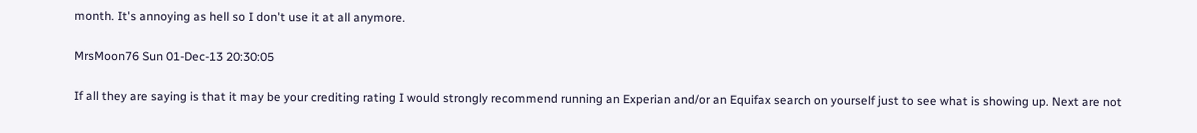month. It's annoying as hell so I don't use it at all anymore.

MrsMoon76 Sun 01-Dec-13 20:30:05

If all they are saying is that it may be your crediting rating I would strongly recommend running an Experian and/or an Equifax search on yourself just to see what is showing up. Next are not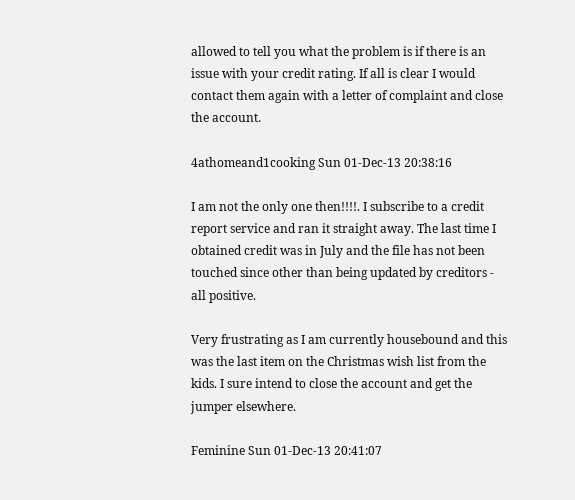allowed to tell you what the problem is if there is an issue with your credit rating. If all is clear I would contact them again with a letter of complaint and close the account.

4athomeand1cooking Sun 01-Dec-13 20:38:16

I am not the only one then!!!!. I subscribe to a credit report service and ran it straight away. The last time I obtained credit was in July and the file has not been touched since other than being updated by creditors - all positive.

Very frustrating as I am currently housebound and this was the last item on the Christmas wish list from the kids. I sure intend to close the account and get the jumper elsewhere.

Feminine Sun 01-Dec-13 20:41:07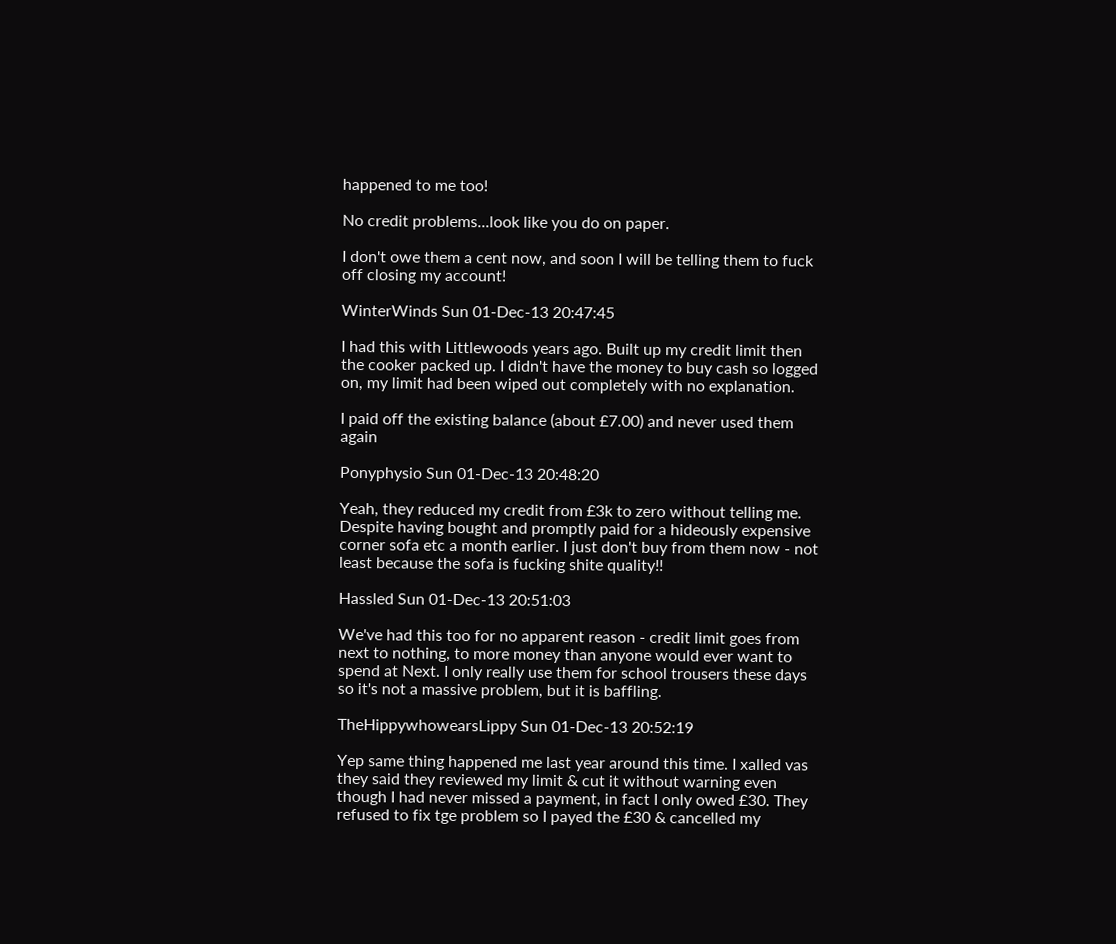happened to me too!

No credit problems...look like you do on paper.

I don't owe them a cent now, and soon I will be telling them to fuck off closing my account!

WinterWinds Sun 01-Dec-13 20:47:45

I had this with Littlewoods years ago. Built up my credit limit then the cooker packed up. I didn't have the money to buy cash so logged on, my limit had been wiped out completely with no explanation.

I paid off the existing balance (about £7.00) and never used them again

Ponyphysio Sun 01-Dec-13 20:48:20

Yeah, they reduced my credit from £3k to zero without telling me. Despite having bought and promptly paid for a hideously expensive corner sofa etc a month earlier. I just don't buy from them now - not least because the sofa is fucking shite quality!!

Hassled Sun 01-Dec-13 20:51:03

We've had this too for no apparent reason - credit limit goes from next to nothing, to more money than anyone would ever want to spend at Next. I only really use them for school trousers these days so it's not a massive problem, but it is baffling.

TheHippywhowearsLippy Sun 01-Dec-13 20:52:19

Yep same thing happened me last year around this time. I xalled vas they said they reviewed my limit & cut it without warning even though I had never missed a payment, in fact I only owed £30. They refused to fix tge problem so I payed the £30 & cancelled my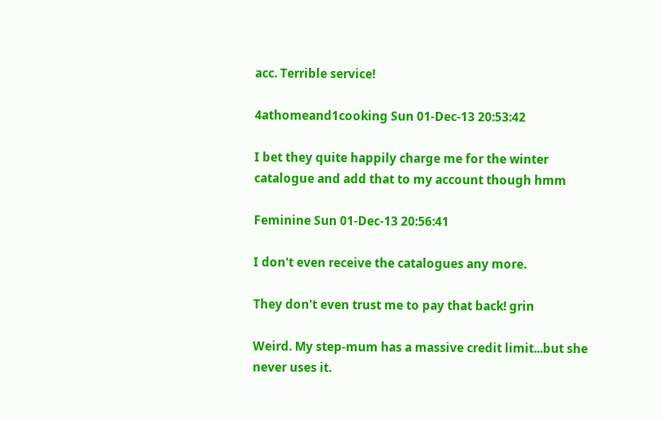acc. Terrible service!

4athomeand1cooking Sun 01-Dec-13 20:53:42

I bet they quite happily charge me for the winter catalogue and add that to my account though hmm

Feminine Sun 01-Dec-13 20:56:41

I don't even receive the catalogues any more.

They don't even trust me to pay that back! grin

Weird. My step-mum has a massive credit limit...but she never uses it.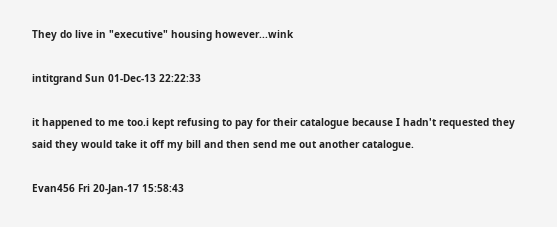They do live in "executive" housing however...wink

intitgrand Sun 01-Dec-13 22:22:33

it happened to me too.i kept refusing to pay for their catalogue because I hadn't requested they said they would take it off my bill and then send me out another catalogue.

Evan456 Fri 20-Jan-17 15:58:43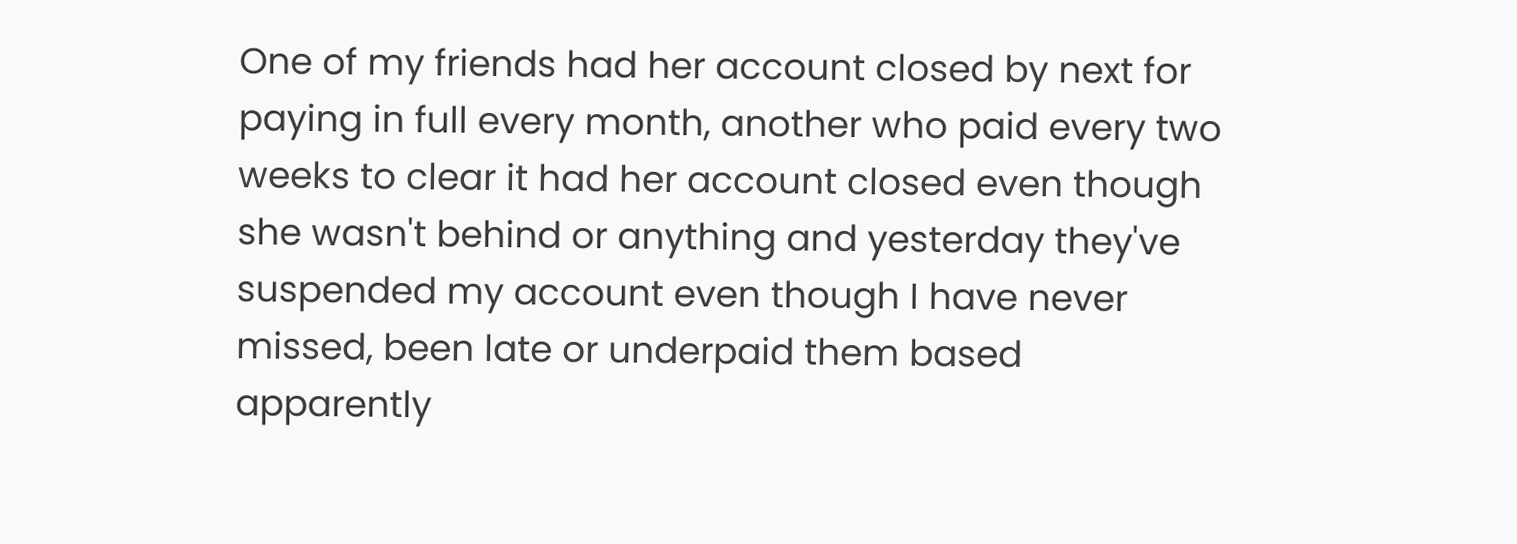One of my friends had her account closed by next for paying in full every month, another who paid every two weeks to clear it had her account closed even though she wasn't behind or anything and yesterday they've suspended my account even though I have never missed, been late or underpaid them based apparently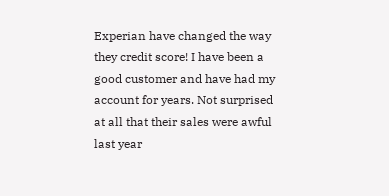Experian have changed the way they credit score! I have been a good customer and have had my account for years. Not surprised at all that their sales were awful last year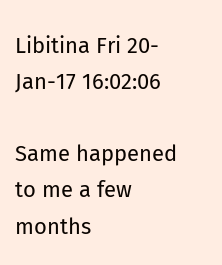Libitina Fri 20-Jan-17 16:02:06

Same happened to me a few months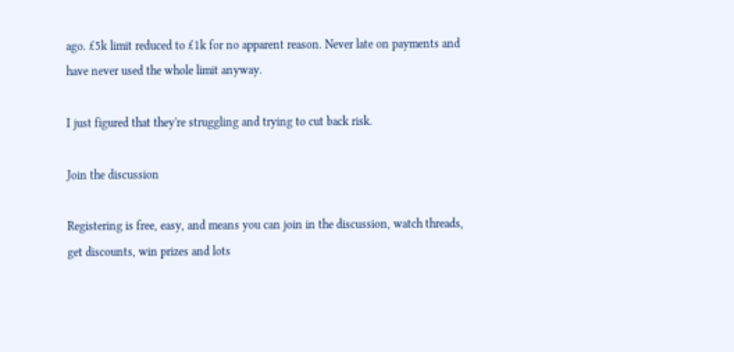ago. £5k limit reduced to £1k for no apparent reason. Never late on payments and have never used the whole limit anyway.

I just figured that they're struggling and trying to cut back risk.

Join the discussion

Registering is free, easy, and means you can join in the discussion, watch threads, get discounts, win prizes and lots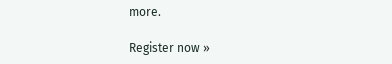more.

Register now »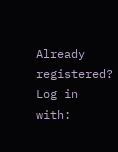Already registered? Log in with: